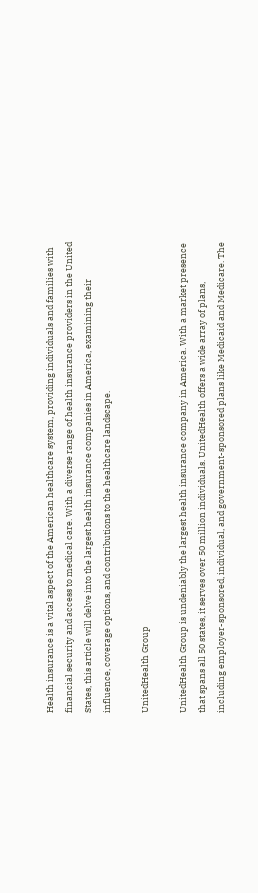Health insurance is a vital aspect of the American healthcare system, providing individuals and families with financial security and access to medical care. With a diverse range of health insurance providers in the United States, this article will delve into the largest health insurance companies in America, examining their influence, coverage options, and contributions to the healthcare landscape.

UnitedHealth Group

UnitedHealth Group is undeniably the largest health insurance company in America. With a market presence that spans all 50 states, it serves over 50 million individuals. UnitedHealth offers a wide array of plans, including employer-sponsored, individual, and government-sponsored plans like Medicaid and Medicare. The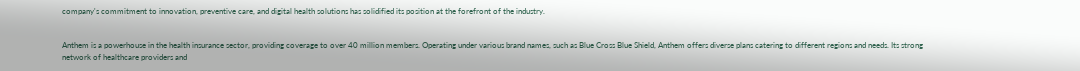company's commitment to innovation, preventive care, and digital health solutions has solidified its position at the forefront of the industry.


Anthem is a powerhouse in the health insurance sector, providing coverage to over 40 million members. Operating under various brand names, such as Blue Cross Blue Shield, Anthem offers diverse plans catering to different regions and needs. Its strong network of healthcare providers and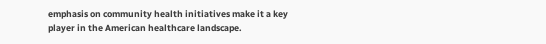emphasis on community health initiatives make it a key player in the American healthcare landscape.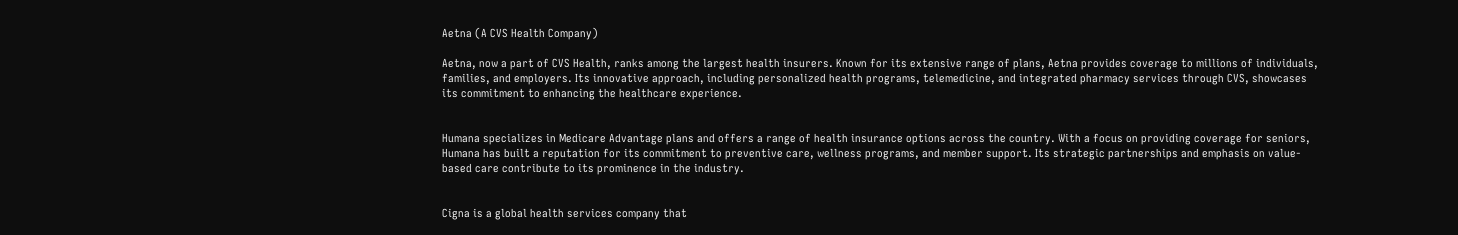Aetna (A CVS Health Company)

Aetna, now a part of CVS Health, ranks among the largest health insurers. Known for its extensive range of plans, Aetna provides coverage to millions of individuals, families, and employers. Its innovative approach, including personalized health programs, telemedicine, and integrated pharmacy services through CVS, showcases its commitment to enhancing the healthcare experience.


Humana specializes in Medicare Advantage plans and offers a range of health insurance options across the country. With a focus on providing coverage for seniors, Humana has built a reputation for its commitment to preventive care, wellness programs, and member support. Its strategic partnerships and emphasis on value-based care contribute to its prominence in the industry.


Cigna is a global health services company that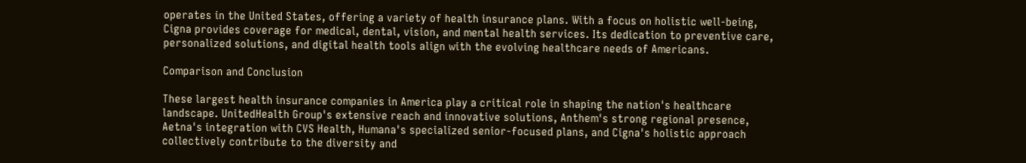operates in the United States, offering a variety of health insurance plans. With a focus on holistic well-being, Cigna provides coverage for medical, dental, vision, and mental health services. Its dedication to preventive care, personalized solutions, and digital health tools align with the evolving healthcare needs of Americans.

Comparison and Conclusion

These largest health insurance companies in America play a critical role in shaping the nation's healthcare landscape. UnitedHealth Group's extensive reach and innovative solutions, Anthem's strong regional presence, Aetna's integration with CVS Health, Humana's specialized senior-focused plans, and Cigna's holistic approach collectively contribute to the diversity and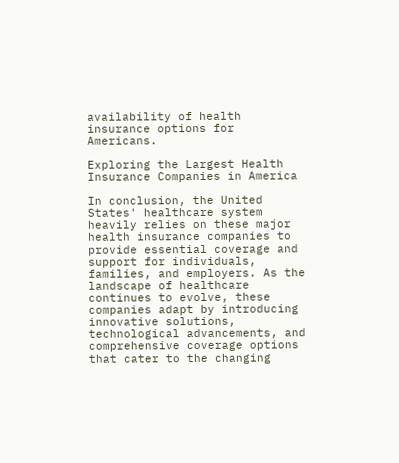availability of health insurance options for Americans.

Exploring the Largest Health Insurance Companies in America

In conclusion, the United States' healthcare system heavily relies on these major health insurance companies to provide essential coverage and support for individuals, families, and employers. As the landscape of healthcare continues to evolve, these companies adapt by introducing innovative solutions, technological advancements, and comprehensive coverage options that cater to the changing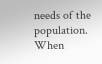needs of the population. When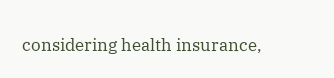considering health insurance,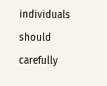individuals should carefully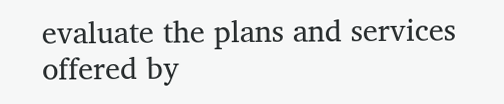evaluate the plans and services offered by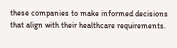these companies to make informed decisions that align with their healthcare requirements.